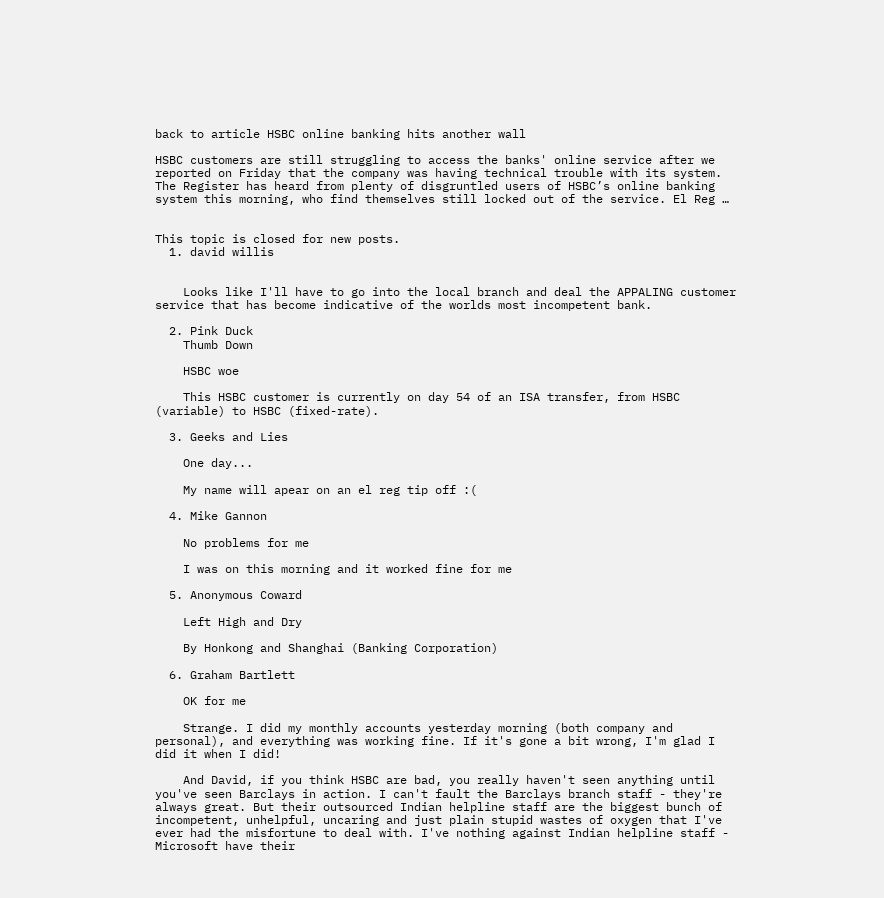back to article HSBC online banking hits another wall

HSBC customers are still struggling to access the banks' online service after we reported on Friday that the company was having technical trouble with its system. The Register has heard from plenty of disgruntled users of HSBC’s online banking system this morning, who find themselves still locked out of the service. El Reg …


This topic is closed for new posts.
  1. david willis


    Looks like I'll have to go into the local branch and deal the APPALING customer service that has become indicative of the worlds most incompetent bank.

  2. Pink Duck
    Thumb Down

    HSBC woe

    This HSBC customer is currently on day 54 of an ISA transfer, from HSBC (variable) to HSBC (fixed-rate).

  3. Geeks and Lies

    One day...

    My name will apear on an el reg tip off :(

  4. Mike Gannon

    No problems for me

    I was on this morning and it worked fine for me

  5. Anonymous Coward

    Left High and Dry

    By Honkong and Shanghai (Banking Corporation)

  6. Graham Bartlett

    OK for me

    Strange. I did my monthly accounts yesterday morning (both company and personal), and everything was working fine. If it's gone a bit wrong, I'm glad I did it when I did!

    And David, if you think HSBC are bad, you really haven't seen anything until you've seen Barclays in action. I can't fault the Barclays branch staff - they're always great. But their outsourced Indian helpline staff are the biggest bunch of incompetent, unhelpful, uncaring and just plain stupid wastes of oxygen that I've ever had the misfortune to deal with. I've nothing against Indian helpline staff - Microsoft have their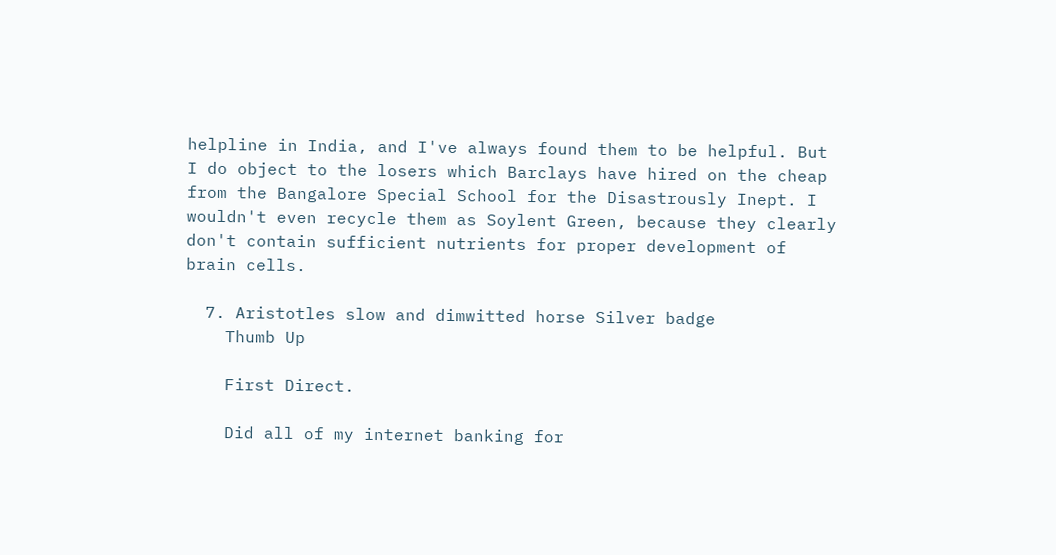helpline in India, and I've always found them to be helpful. But I do object to the losers which Barclays have hired on the cheap from the Bangalore Special School for the Disastrously Inept. I wouldn't even recycle them as Soylent Green, because they clearly don't contain sufficient nutrients for proper development of brain cells.

  7. Aristotles slow and dimwitted horse Silver badge
    Thumb Up

    First Direct.

    Did all of my internet banking for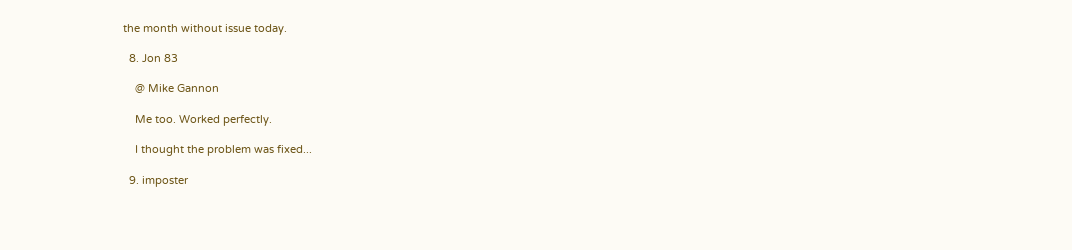the month without issue today.

  8. Jon 83

    @ Mike Gannon

    Me too. Worked perfectly.

    I thought the problem was fixed...

  9. imposter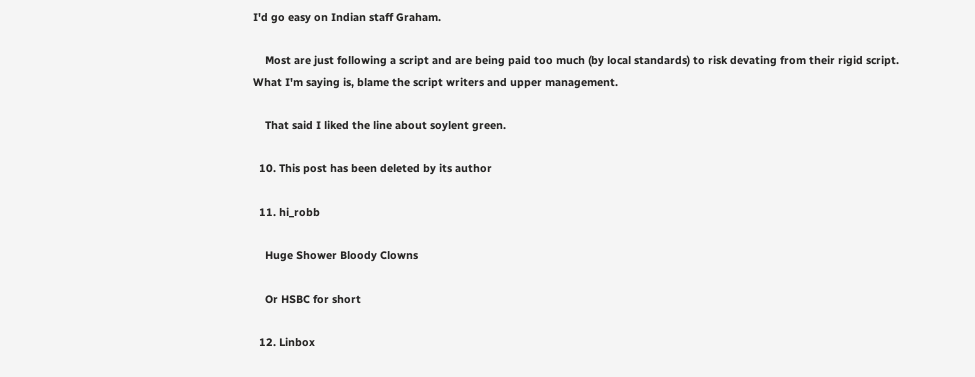I'd go easy on Indian staff Graham.

    Most are just following a script and are being paid too much (by local standards) to risk devating from their rigid script. What I'm saying is, blame the script writers and upper management.

    That said I liked the line about soylent green.

  10. This post has been deleted by its author

  11. hi_robb

    Huge Shower Bloody Clowns

    Or HSBC for short

  12. Linbox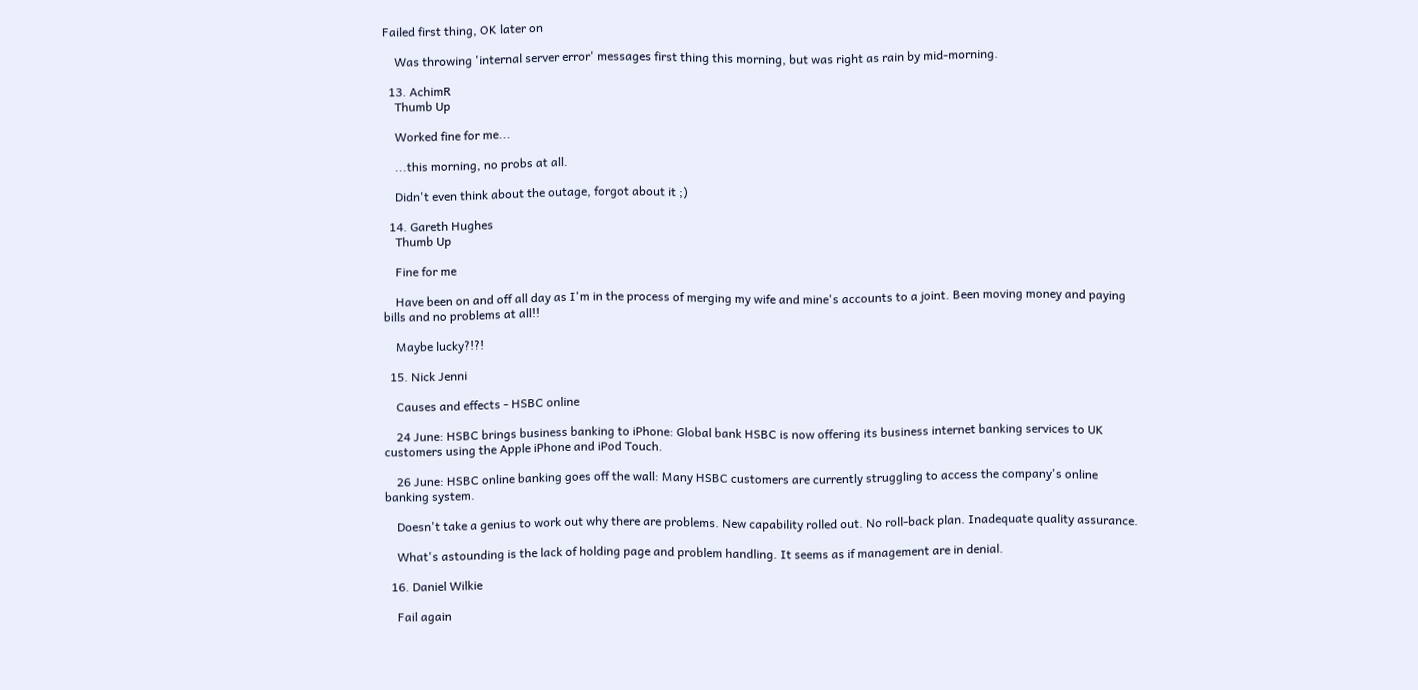Failed first thing, OK later on

    Was throwing 'internal server error' messages first thing this morning, but was right as rain by mid-morning.

  13. AchimR
    Thumb Up

    Worked fine for me...

    ...this morning, no probs at all.

    Didn't even think about the outage, forgot about it ;)

  14. Gareth Hughes
    Thumb Up

    Fine for me

    Have been on and off all day as I'm in the process of merging my wife and mine's accounts to a joint. Been moving money and paying bills and no problems at all!!

    Maybe lucky?!?!

  15. Nick Jenni

    Causes and effects - HSBC online

    24 June: HSBC brings business banking to iPhone: Global bank HSBC is now offering its business internet banking services to UK customers using the Apple iPhone and iPod Touch.

    26 June: HSBC online banking goes off the wall: Many HSBC customers are currently struggling to access the company's online banking system.

    Doesn't take a genius to work out why there are problems. New capability rolled out. No roll-back plan. Inadequate quality assurance.

    What's astounding is the lack of holding page and problem handling. It seems as if management are in denial.

  16. Daniel Wilkie

    Fail again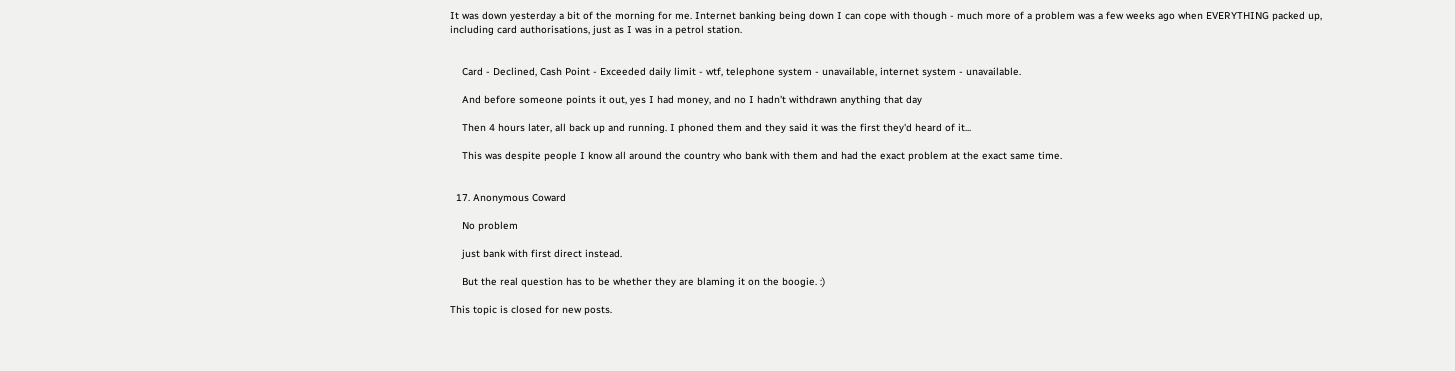It was down yesterday a bit of the morning for me. Internet banking being down I can cope with though - much more of a problem was a few weeks ago when EVERYTHING packed up, including card authorisations, just as I was in a petrol station.


    Card - Declined, Cash Point - Exceeded daily limit - wtf, telephone system - unavailable, internet system - unavailable.

    And before someone points it out, yes I had money, and no I hadn't withdrawn anything that day

    Then 4 hours later, all back up and running. I phoned them and they said it was the first they'd heard of it...

    This was despite people I know all around the country who bank with them and had the exact problem at the exact same time.


  17. Anonymous Coward

    No problem

    just bank with first direct instead.

    But the real question has to be whether they are blaming it on the boogie. :)

This topic is closed for new posts.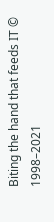Biting the hand that feeds IT © 1998–2021